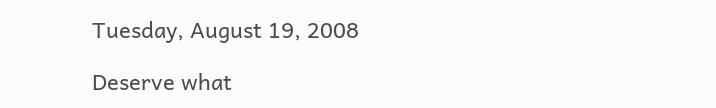Tuesday, August 19, 2008

Deserve what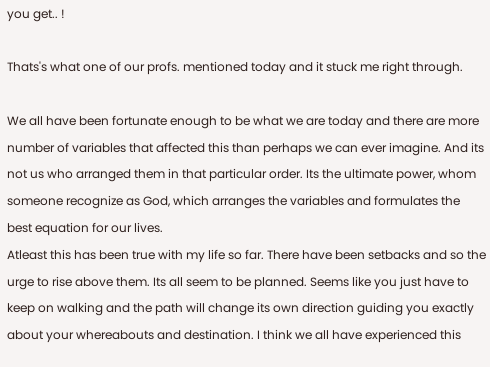you get.. !

Thats's what one of our profs. mentioned today and it stuck me right through.

We all have been fortunate enough to be what we are today and there are more number of variables that affected this than perhaps we can ever imagine. And its not us who arranged them in that particular order. Its the ultimate power, whom someone recognize as God, which arranges the variables and formulates the best equation for our lives.
Atleast this has been true with my life so far. There have been setbacks and so the urge to rise above them. Its all seem to be planned. Seems like you just have to keep on walking and the path will change its own direction guiding you exactly about your whereabouts and destination. I think we all have experienced this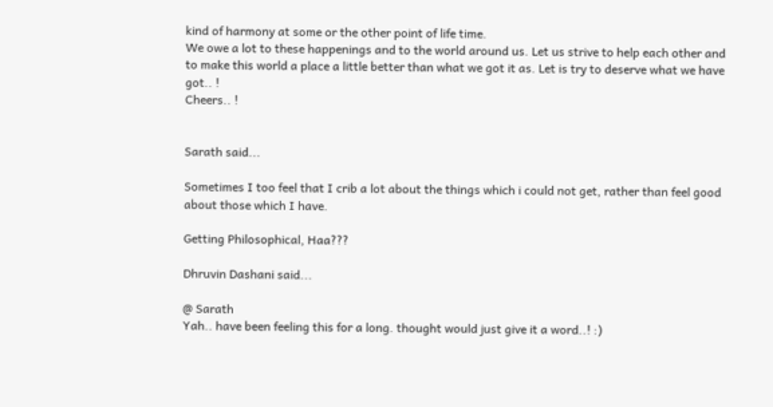kind of harmony at some or the other point of life time.
We owe a lot to these happenings and to the world around us. Let us strive to help each other and to make this world a place a little better than what we got it as. Let is try to deserve what we have got.. !
Cheers.. !


Sarath said...

Sometimes I too feel that I crib a lot about the things which i could not get, rather than feel good about those which I have.

Getting Philosophical, Haa???

Dhruvin Dashani said...

@ Sarath
Yah.. have been feeling this for a long. thought would just give it a word..! :)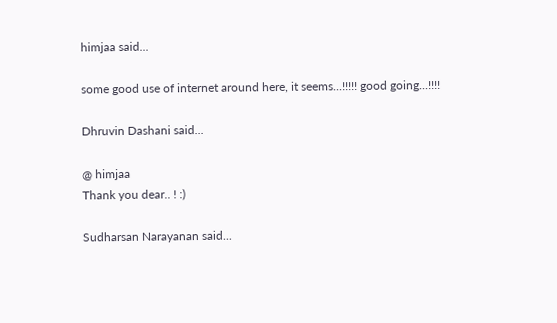himjaa said...

some good use of internet around here, it seems...!!!!! good going...!!!!

Dhruvin Dashani said...

@ himjaa
Thank you dear.. ! :)

Sudharsan Narayanan said...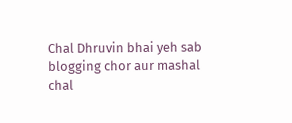Chal Dhruvin bhai yeh sab blogging chor aur mashal chal